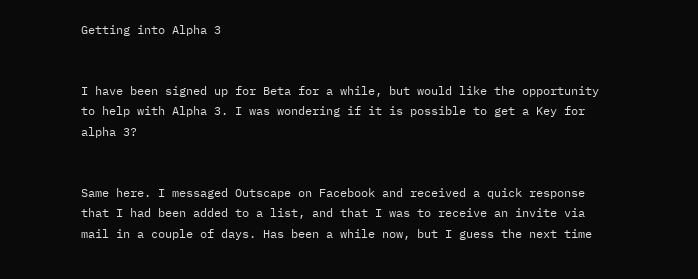Getting into Alpha 3


I have been signed up for Beta for a while, but would like the opportunity to help with Alpha 3. I was wondering if it is possible to get a Key for alpha 3?


Same here. I messaged Outscape on Facebook and received a quick response that I had been added to a list, and that I was to receive an invite via mail in a couple of days. Has been a while now, but I guess the next time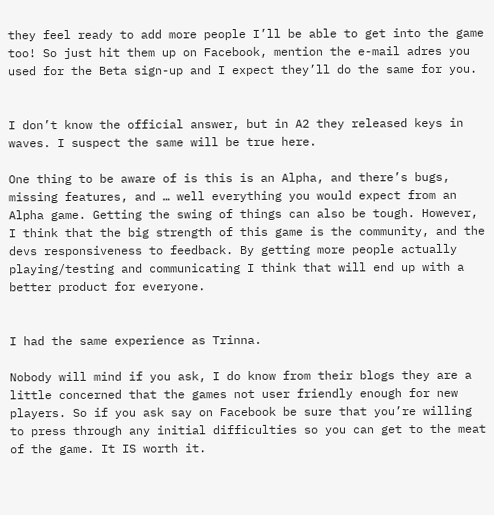they feel ready to add more people I’ll be able to get into the game too! So just hit them up on Facebook, mention the e-mail adres you used for the Beta sign-up and I expect they’ll do the same for you.


I don’t know the official answer, but in A2 they released keys in waves. I suspect the same will be true here.

One thing to be aware of is this is an Alpha, and there’s bugs, missing features, and … well everything you would expect from an Alpha game. Getting the swing of things can also be tough. However, I think that the big strength of this game is the community, and the devs responsiveness to feedback. By getting more people actually playing/testing and communicating I think that will end up with a better product for everyone.


I had the same experience as Trinna.

Nobody will mind if you ask, I do know from their blogs they are a little concerned that the games not user friendly enough for new players. So if you ask say on Facebook be sure that you’re willing to press through any initial difficulties so you can get to the meat of the game. It IS worth it.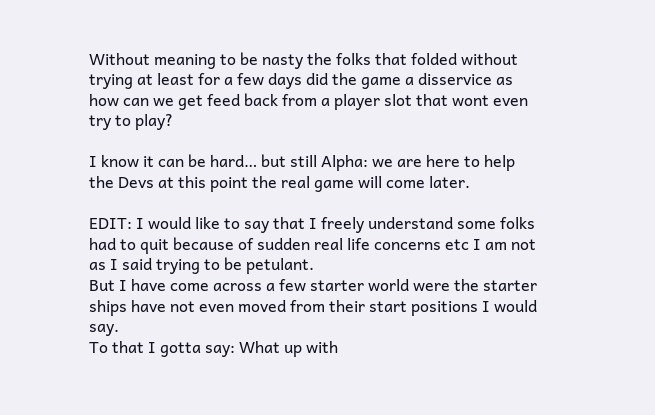Without meaning to be nasty the folks that folded without trying at least for a few days did the game a disservice as how can we get feed back from a player slot that wont even try to play?

I know it can be hard… but still Alpha: we are here to help the Devs at this point the real game will come later.

EDIT: I would like to say that I freely understand some folks had to quit because of sudden real life concerns etc I am not as I said trying to be petulant.
But I have come across a few starter world were the starter ships have not even moved from their start positions I would say.
To that I gotta say: What up with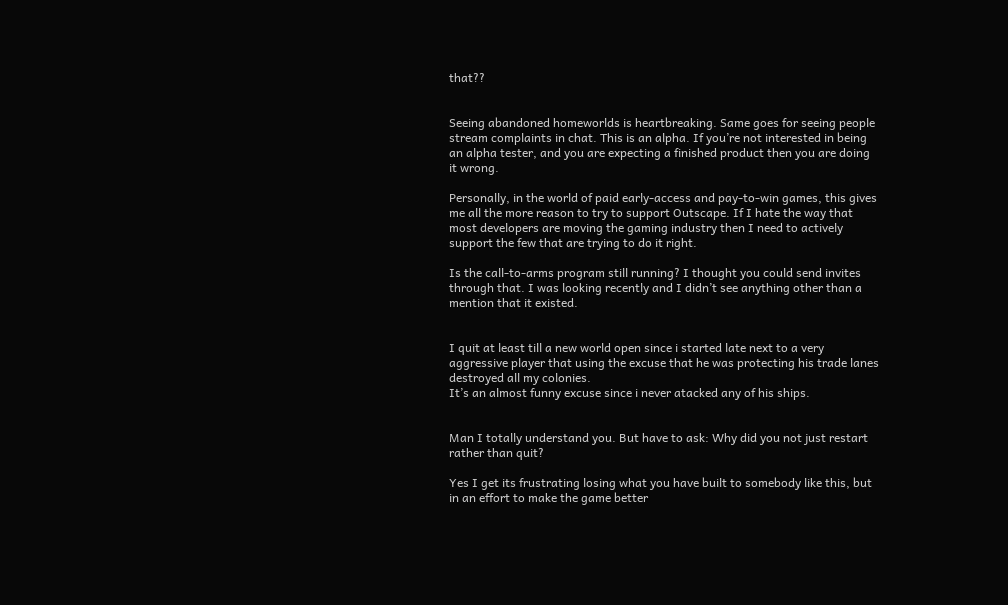that??


Seeing abandoned homeworlds is heartbreaking. Same goes for seeing people stream complaints in chat. This is an alpha. If you’re not interested in being an alpha tester, and you are expecting a finished product then you are doing it wrong.

Personally, in the world of paid early-access and pay-to-win games, this gives me all the more reason to try to support Outscape. If I hate the way that most developers are moving the gaming industry then I need to actively support the few that are trying to do it right.

Is the call-to-arms program still running? I thought you could send invites through that. I was looking recently and I didn’t see anything other than a mention that it existed.


I quit at least till a new world open since i started late next to a very aggressive player that using the excuse that he was protecting his trade lanes destroyed all my colonies.
It’s an almost funny excuse since i never atacked any of his ships.


Man I totally understand you. But have to ask: Why did you not just restart rather than quit?

Yes I get its frustrating losing what you have built to somebody like this, but in an effort to make the game better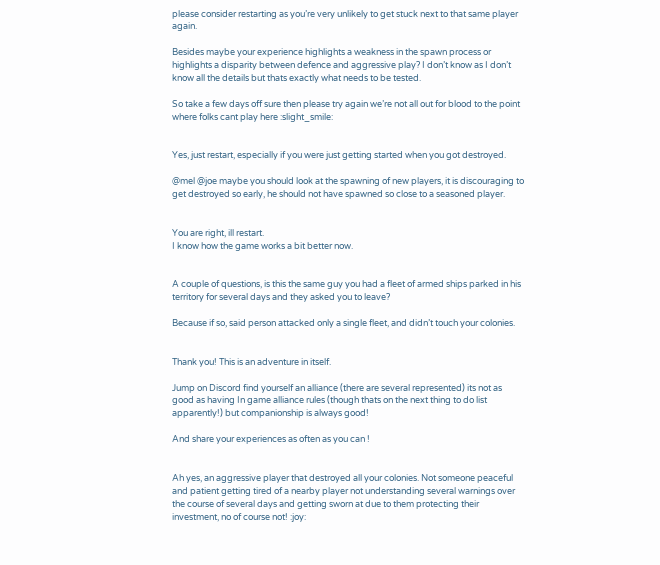please consider restarting as you’re very unlikely to get stuck next to that same player again.

Besides maybe your experience highlights a weakness in the spawn process or highlights a disparity between defence and aggressive play? I don’t know as I don’t know all the details but thats exactly what needs to be tested.

So take a few days off sure then please try again we’re not all out for blood to the point where folks cant play here :slight_smile:


Yes, just restart, especially if you were just getting started when you got destroyed.

@mel @joe maybe you should look at the spawning of new players, it is discouraging to get destroyed so early, he should not have spawned so close to a seasoned player.


You are right, ill restart.
I know how the game works a bit better now.


A couple of questions, is this the same guy you had a fleet of armed ships parked in his territory for several days and they asked you to leave?

Because if so, said person attacked only a single fleet, and didn’t touch your colonies.


Thank you! This is an adventure in itself.

Jump on Discord find yourself an alliance (there are several represented) its not as good as having In game alliance rules (though thats on the next thing to do list apparently!) but companionship is always good!

And share your experiences as often as you can !


Ah yes, an aggressive player that destroyed all your colonies. Not someone peaceful and patient getting tired of a nearby player not understanding several warnings over the course of several days and getting sworn at due to them protecting their investment, no of course not! :joy: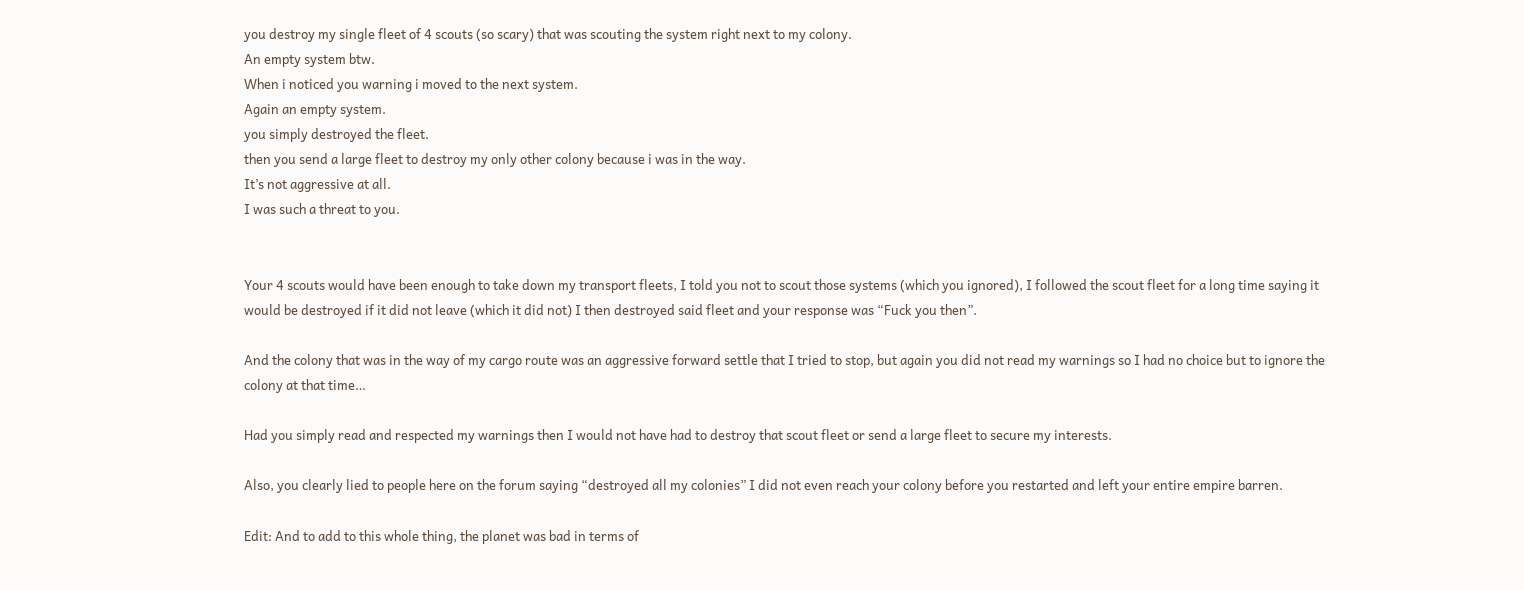you destroy my single fleet of 4 scouts (so scary) that was scouting the system right next to my colony.
An empty system btw.
When i noticed you warning i moved to the next system.
Again an empty system.
you simply destroyed the fleet.
then you send a large fleet to destroy my only other colony because i was in the way.
It’s not aggressive at all.
I was such a threat to you.


Your 4 scouts would have been enough to take down my transport fleets, I told you not to scout those systems (which you ignored), I followed the scout fleet for a long time saying it would be destroyed if it did not leave (which it did not) I then destroyed said fleet and your response was “Fuck you then”.

And the colony that was in the way of my cargo route was an aggressive forward settle that I tried to stop, but again you did not read my warnings so I had no choice but to ignore the colony at that time…

Had you simply read and respected my warnings then I would not have had to destroy that scout fleet or send a large fleet to secure my interests.

Also, you clearly lied to people here on the forum saying “destroyed all my colonies” I did not even reach your colony before you restarted and left your entire empire barren.

Edit: And to add to this whole thing, the planet was bad in terms of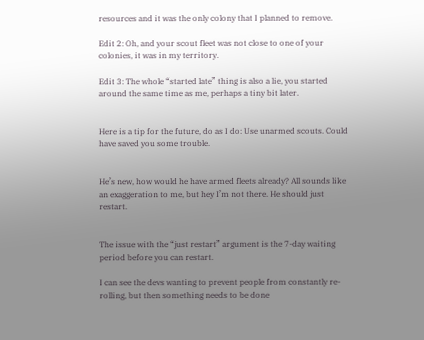resources and it was the only colony that I planned to remove.

Edit 2: Oh, and your scout fleet was not close to one of your colonies, it was in my territory.

Edit 3: The whole “started late” thing is also a lie, you started around the same time as me, perhaps a tiny bit later.


Here is a tip for the future, do as I do: Use unarmed scouts. Could have saved you some trouble.


He’s new, how would he have armed fleets already? All sounds like an exaggeration to me, but hey I’m not there. He should just restart.


The issue with the “just restart” argument is the 7-day waiting period before you can restart.

I can see the devs wanting to prevent people from constantly re-rolling, but then something needs to be done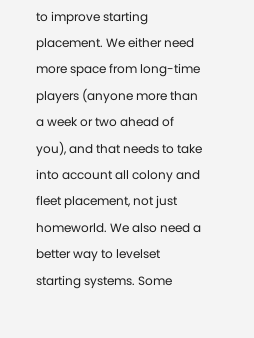to improve starting placement. We either need more space from long-time players (anyone more than a week or two ahead of you), and that needs to take into account all colony and fleet placement, not just homeworld. We also need a better way to levelset starting systems. Some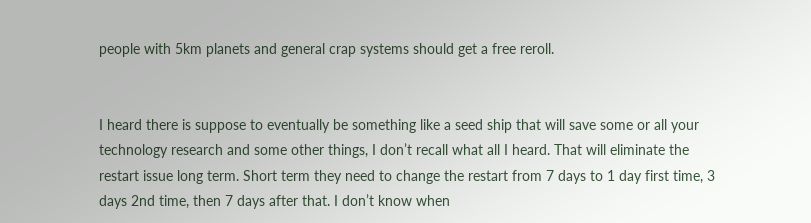people with 5km planets and general crap systems should get a free reroll.


I heard there is suppose to eventually be something like a seed ship that will save some or all your technology research and some other things, I don’t recall what all I heard. That will eliminate the restart issue long term. Short term they need to change the restart from 7 days to 1 day first time, 3 days 2nd time, then 7 days after that. I don’t know when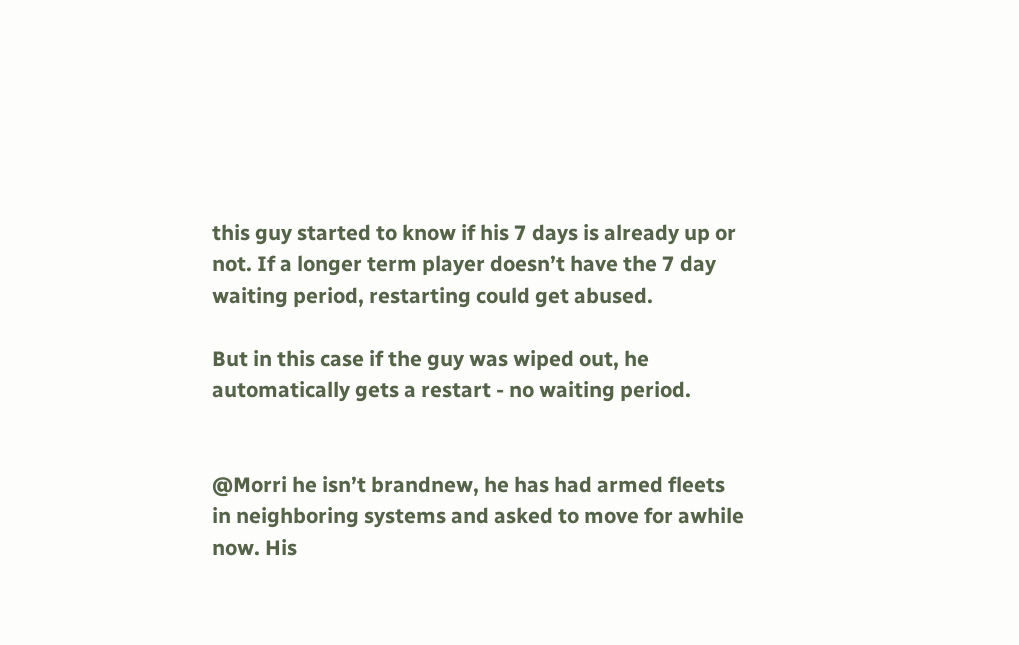this guy started to know if his 7 days is already up or not. If a longer term player doesn’t have the 7 day waiting period, restarting could get abused.

But in this case if the guy was wiped out, he automatically gets a restart - no waiting period.


@Morri he isn’t brandnew, he has had armed fleets in neighboring systems and asked to move for awhile now. His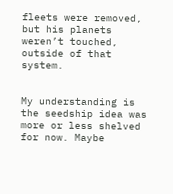fleets were removed, but his planets weren’t touched, outside of that system.


My understanding is the seedship idea was more or less shelved for now. Maybe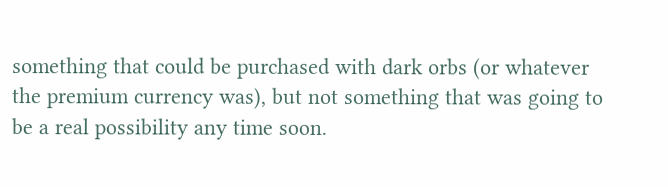something that could be purchased with dark orbs (or whatever the premium currency was), but not something that was going to be a real possibility any time soon.